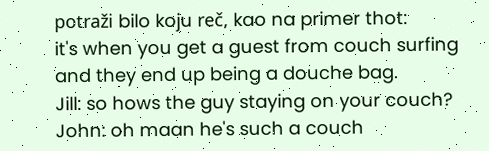potraži bilo koju reč, kao na primer thot:
it's when you get a guest from couch surfing and they end up being a douche bag.
Jill: so hows the guy staying on your couch?
John: oh maan he's such a couch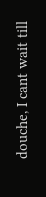douche, I cant wait till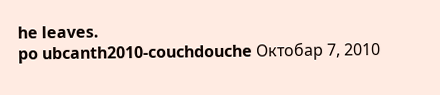he leaves.
po ubcanth2010-couchdouche Октобар 7, 2010